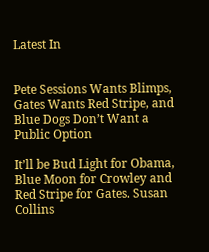Latest In


Pete Sessions Wants Blimps, Gates Wants Red Stripe, and Blue Dogs Don’t Want a Public Option

It’ll be Bud Light for Obama, Blue Moon for Crowley and Red Stripe for Gates. Susan Collins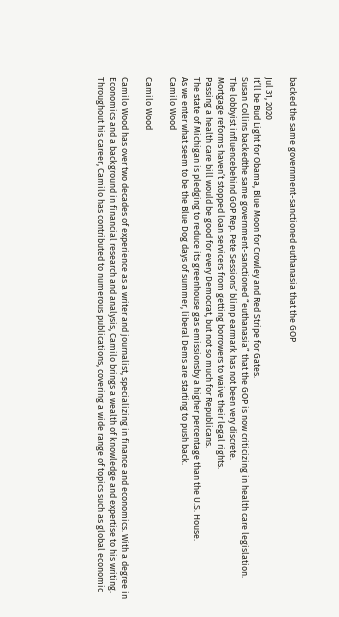backed the same government-sanctioned euthanasia that the GOP

Jul 31, 2020
It’ll be Bud Light for Obama, Blue Moon for Crowley and Red Stripe for Gates.
Susan Collins backedthe same government-sanctioned “euthanasia” that the GOP is now criticizing in health care legislation.
The lobbyist influencebehind GOP Rep. Pete Sessions’ blimp earmark has not been very discrete.
Mortgage reforms haven’t stopped loan servicers from getting borrowers to waive their legal rights.
Passing a health care bill would be good for every Democrat, but not so much for Republicans.
The state of Michigan is pledging to reduce its greenhouse gas emissionsby a higher percentage than the U.S. House.
As we enter what seem to be the Blue Dog days of summer, liberal Dems are starting to push back.
Camilo Wood

Camilo Wood

Camilo Wood has over two decades of experience as a writer and journalist, specializing in finance and economics. With a degree in Economics and a background in financial research and analysis, Camilo brings a wealth of knowledge and expertise to his writing. Throughout his career, Camilo has contributed to numerous publications, covering a wide range of topics such as global economic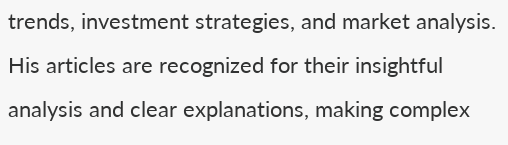trends, investment strategies, and market analysis. His articles are recognized for their insightful analysis and clear explanations, making complex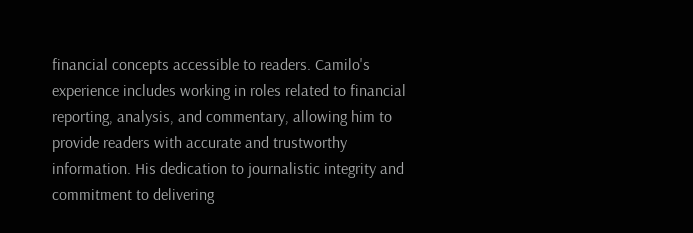financial concepts accessible to readers. Camilo's experience includes working in roles related to financial reporting, analysis, and commentary, allowing him to provide readers with accurate and trustworthy information. His dedication to journalistic integrity and commitment to delivering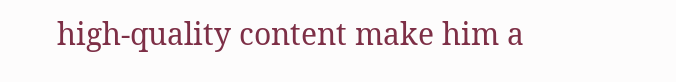high-quality content make him a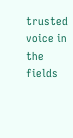trusted voice in the fields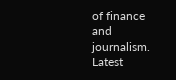of finance and journalism.
Latest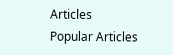Articles
Popular Articles